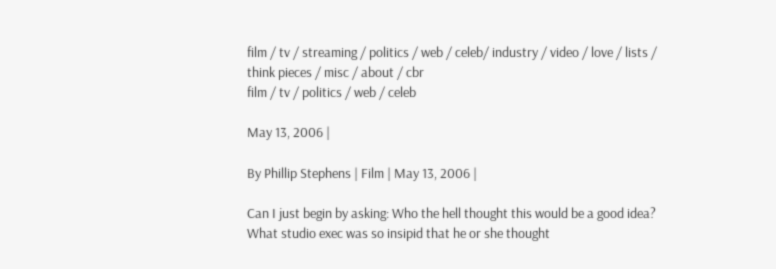film / tv / streaming / politics / web / celeb/ industry / video / love / lists / think pieces / misc / about / cbr
film / tv / politics / web / celeb

May 13, 2006 |

By Phillip Stephens | Film | May 13, 2006 |

Can I just begin by asking: Who the hell thought this would be a good idea? What studio exec was so insipid that he or she thought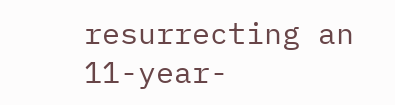resurrecting an 11-year-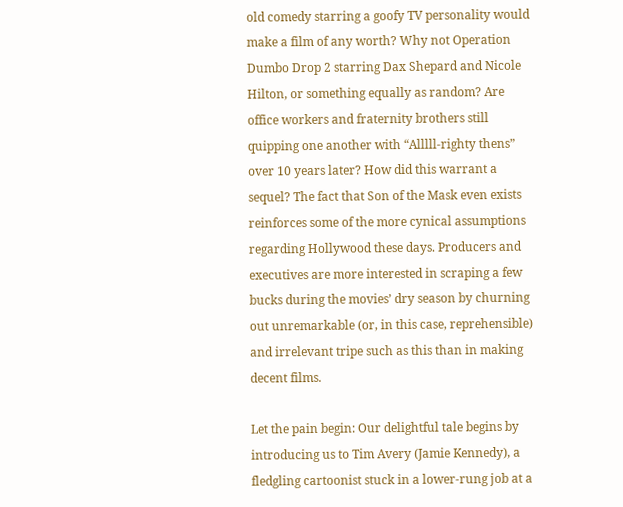old comedy starring a goofy TV personality would make a film of any worth? Why not Operation Dumbo Drop 2 starring Dax Shepard and Nicole Hilton, or something equally as random? Are office workers and fraternity brothers still quipping one another with “Alllll-righty thens” over 10 years later? How did this warrant a sequel? The fact that Son of the Mask even exists reinforces some of the more cynical assumptions regarding Hollywood these days. Producers and executives are more interested in scraping a few bucks during the movies’ dry season by churning out unremarkable (or, in this case, reprehensible) and irrelevant tripe such as this than in making decent films.

Let the pain begin: Our delightful tale begins by introducing us to Tim Avery (Jamie Kennedy), a fledgling cartoonist stuck in a lower-rung job at a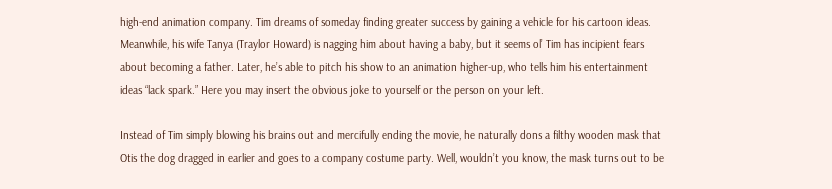high-end animation company. Tim dreams of someday finding greater success by gaining a vehicle for his cartoon ideas. Meanwhile, his wife Tanya (Traylor Howard) is nagging him about having a baby, but it seems ol’ Tim has incipient fears about becoming a father. Later, he’s able to pitch his show to an animation higher-up, who tells him his entertainment ideas “lack spark.” Here you may insert the obvious joke to yourself or the person on your left.

Instead of Tim simply blowing his brains out and mercifully ending the movie, he naturally dons a filthy wooden mask that Otis the dog dragged in earlier and goes to a company costume party. Well, wouldn’t you know, the mask turns out to be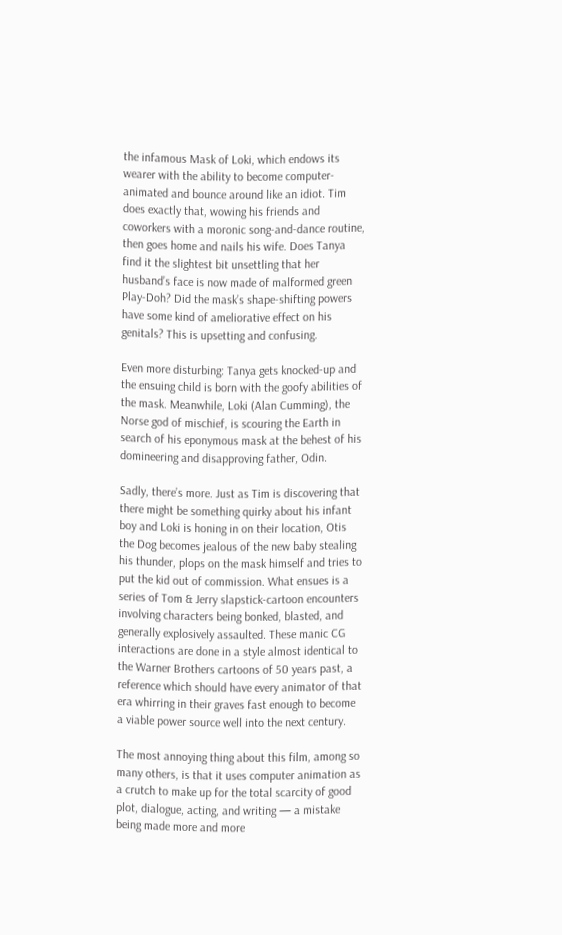the infamous Mask of Loki, which endows its wearer with the ability to become computer-animated and bounce around like an idiot. Tim does exactly that, wowing his friends and coworkers with a moronic song-and-dance routine, then goes home and nails his wife. Does Tanya find it the slightest bit unsettling that her husband’s face is now made of malformed green Play-Doh? Did the mask’s shape-shifting powers have some kind of ameliorative effect on his genitals? This is upsetting and confusing.

Even more disturbing: Tanya gets knocked-up and the ensuing child is born with the goofy abilities of the mask. Meanwhile, Loki (Alan Cumming), the Norse god of mischief, is scouring the Earth in search of his eponymous mask at the behest of his domineering and disapproving father, Odin.

Sadly, there’s more. Just as Tim is discovering that there might be something quirky about his infant boy and Loki is honing in on their location, Otis the Dog becomes jealous of the new baby stealing his thunder, plops on the mask himself and tries to put the kid out of commission. What ensues is a series of Tom & Jerry slapstick-cartoon encounters involving characters being bonked, blasted, and generally explosively assaulted. These manic CG interactions are done in a style almost identical to the Warner Brothers cartoons of 50 years past, a reference which should have every animator of that era whirring in their graves fast enough to become a viable power source well into the next century.

The most annoying thing about this film, among so many others, is that it uses computer animation as a crutch to make up for the total scarcity of good plot, dialogue, acting, and writing — a mistake being made more and more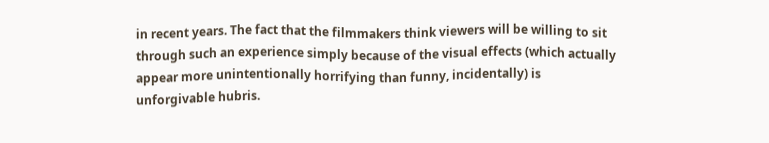in recent years. The fact that the filmmakers think viewers will be willing to sit through such an experience simply because of the visual effects (which actually appear more unintentionally horrifying than funny, incidentally) is unforgivable hubris.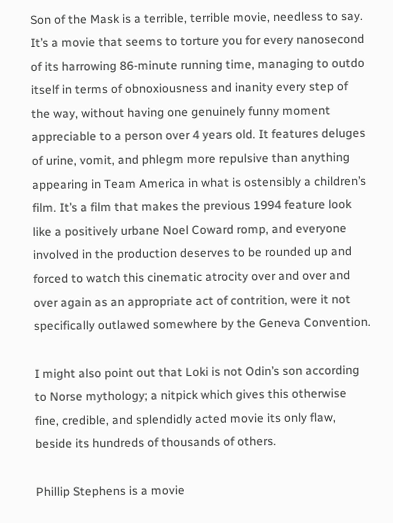Son of the Mask is a terrible, terrible movie, needless to say. It’s a movie that seems to torture you for every nanosecond of its harrowing 86-minute running time, managing to outdo itself in terms of obnoxiousness and inanity every step of the way, without having one genuinely funny moment appreciable to a person over 4 years old. It features deluges of urine, vomit, and phlegm more repulsive than anything appearing in Team America in what is ostensibly a children’s film. It’s a film that makes the previous 1994 feature look like a positively urbane Noel Coward romp, and everyone involved in the production deserves to be rounded up and forced to watch this cinematic atrocity over and over and over again as an appropriate act of contrition, were it not specifically outlawed somewhere by the Geneva Convention.

I might also point out that Loki is not Odin’s son according to Norse mythology; a nitpick which gives this otherwise fine, credible, and splendidly acted movie its only flaw, beside its hundreds of thousands of others.

Phillip Stephens is a movie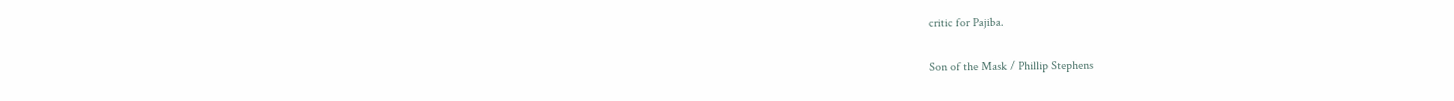critic for Pajiba.

Son of the Mask / Phillip Stephens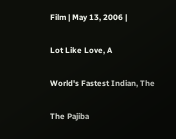Film | May 13, 2006 |

Lot Like Love, A

World's Fastest Indian, The

The Pajiba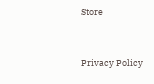Store


Privacy Policy